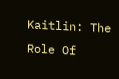Kaitlin: The Role Of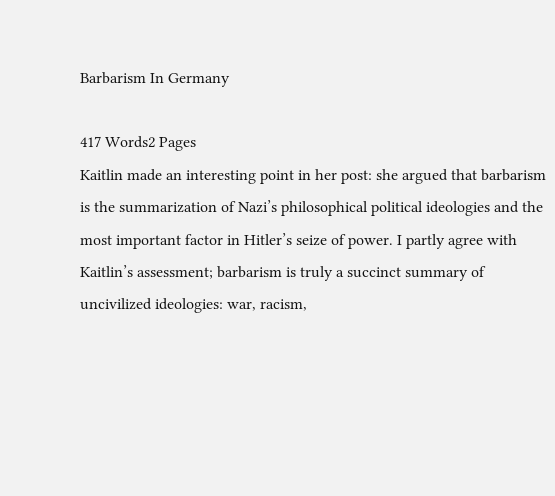Barbarism In Germany

417 Words2 Pages
Kaitlin made an interesting point in her post: she argued that barbarism is the summarization of Nazi’s philosophical political ideologies and the most important factor in Hitler’s seize of power. I partly agree with Kaitlin’s assessment; barbarism is truly a succinct summary of uncivilized ideologies: war, racism,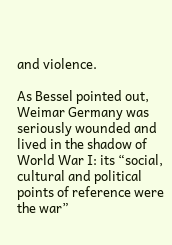and violence.

As Bessel pointed out, Weimar Germany was seriously wounded and lived in the shadow of World War I: its “social, cultural and political points of reference were the war”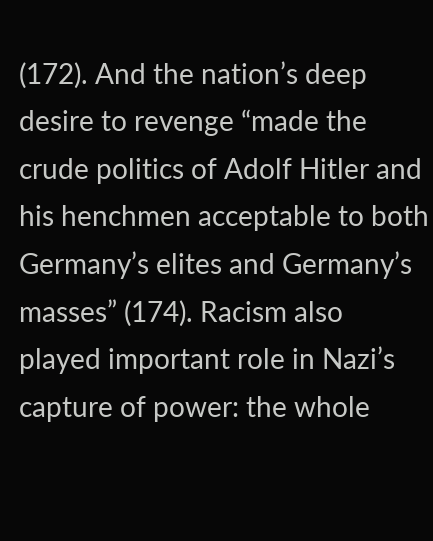(172). And the nation’s deep desire to revenge “made the crude politics of Adolf Hitler and his henchmen acceptable to both Germany’s elites and Germany’s masses” (174). Racism also played important role in Nazi’s capture of power: the whole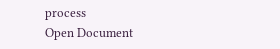process
Open Document